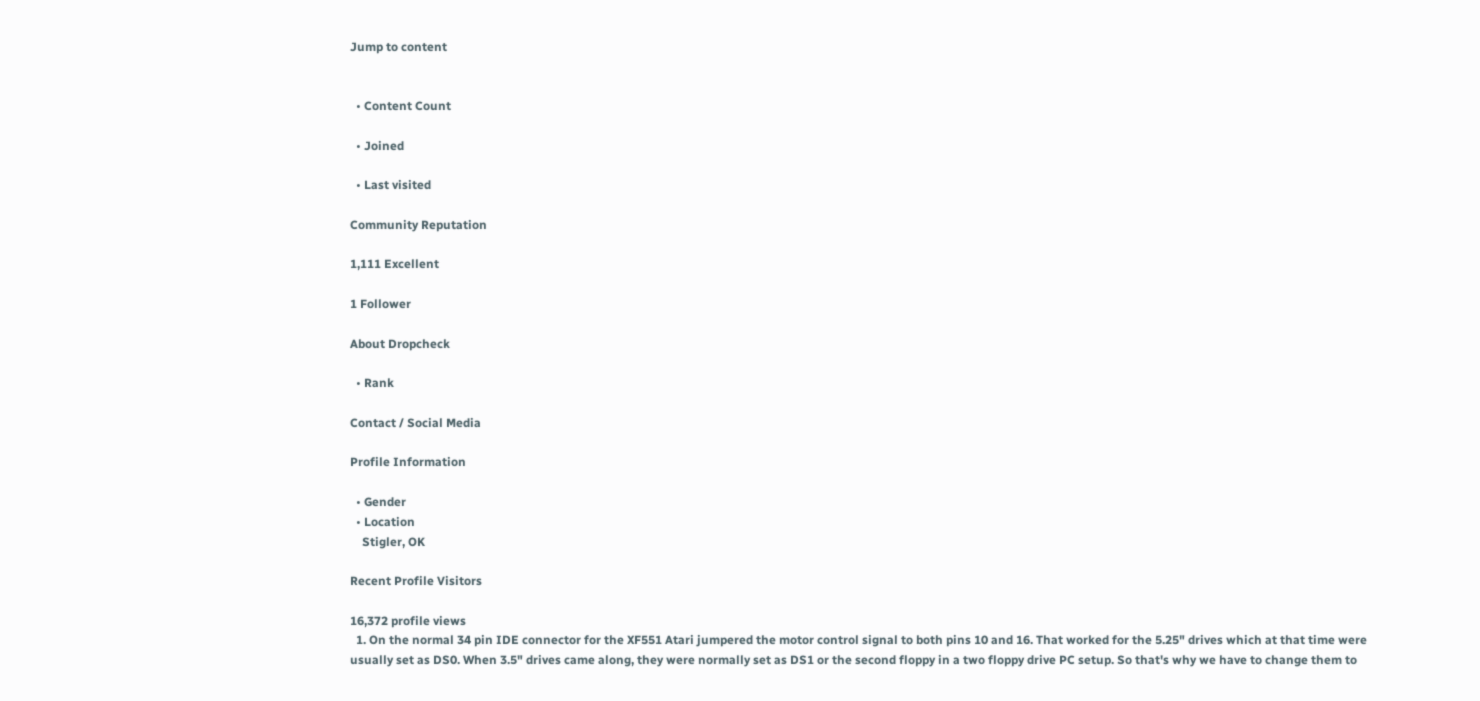Jump to content


  • Content Count

  • Joined

  • Last visited

Community Reputation

1,111 Excellent

1 Follower

About Dropcheck

  • Rank

Contact / Social Media

Profile Information

  • Gender
  • Location
    Stigler, OK

Recent Profile Visitors

16,372 profile views
  1. On the normal 34 pin IDE connector for the XF551 Atari jumpered the motor control signal to both pins 10 and 16. That worked for the 5.25" drives which at that time were usually set as DS0. When 3.5" drives came along, they were normally set as DS1 or the second floppy in a two floppy drive PC setup. So that's why we have to change them to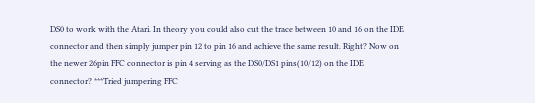DS0 to work with the Atari. In theory you could also cut the trace between 10 and 16 on the IDE connector and then simply jumper pin 12 to pin 16 and achieve the same result. Right? Now on the newer 26pin FFC connector is pin 4 serving as the DS0/DS1 pins(10/12) on the IDE connector? ***Tried jumpering FFC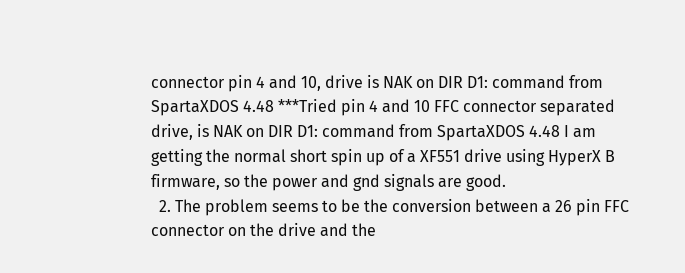connector pin 4 and 10, drive is NAK on DIR D1: command from SpartaXDOS 4.48 ***Tried pin 4 and 10 FFC connector separated drive, is NAK on DIR D1: command from SpartaXDOS 4.48 I am getting the normal short spin up of a XF551 drive using HyperX B firmware, so the power and gnd signals are good.
  2. The problem seems to be the conversion between a 26 pin FFC connector on the drive and the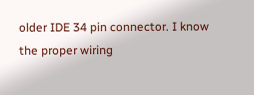older IDE 34 pin connector. I know the proper wiring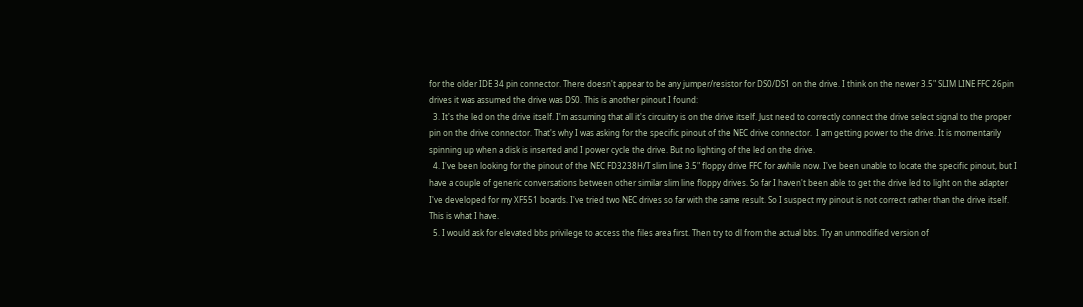for the older IDE 34 pin connector. There doesn't appear to be any jumper/resistor for DS0/DS1 on the drive. I think on the newer 3.5" SLIM LINE FFC 26pin drives it was assumed the drive was DS0. This is another pinout I found:
  3. It's the led on the drive itself. I'm assuming that all it's circuitry is on the drive itself. Just need to correctly connect the drive select signal to the proper pin on the drive connector. That's why I was asking for the specific pinout of the NEC drive connector.  I am getting power to the drive. It is momentarily spinning up when a disk is inserted and I power cycle the drive. But no lighting of the led on the drive.
  4. I've been looking for the pinout of the NEC FD3238H/T slim line 3.5" floppy drive FFC for awhile now. I've been unable to locate the specific pinout, but I have a couple of generic conversations between other similar slim line floppy drives. So far I haven't been able to get the drive led to light on the adapter I've developed for my XF551 boards. I've tried two NEC drives so far with the same result. So I suspect my pinout is not correct rather than the drive itself. This is what I have.
  5. I would ask for elevated bbs privilege to access the files area first. Then try to dl from the actual bbs. Try an unmodified version of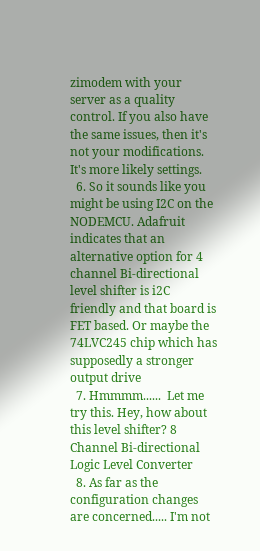zimodem with your server as a quality control. If you also have the same issues, then it's not your modifications. It's more likely settings.
  6. So it sounds like you might be using I2C on the NODEMCU. Adafruit indicates that an alternative option for 4 channel Bi-directional level shifter is i2C friendly and that board is FET based. Or maybe the 74LVC245 chip which has supposedly a stronger output drive
  7. Hmmmm......  Let me try this. Hey, how about this level shifter? 8 Channel Bi-directional Logic Level Converter
  8. As far as the configuration changes are concerned..... I'm not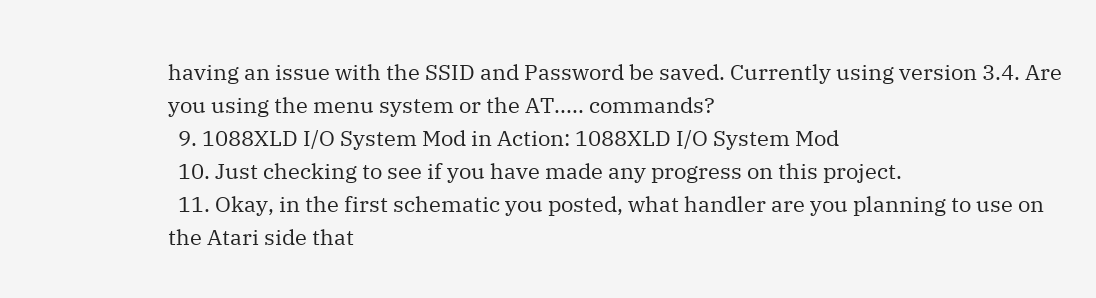having an issue with the SSID and Password be saved. Currently using version 3.4. Are you using the menu system or the AT..... commands?
  9. 1088XLD I/O System Mod in Action: 1088XLD I/O System Mod
  10. Just checking to see if you have made any progress on this project.
  11. Okay, in the first schematic you posted, what handler are you planning to use on the Atari side that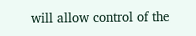will allow control of the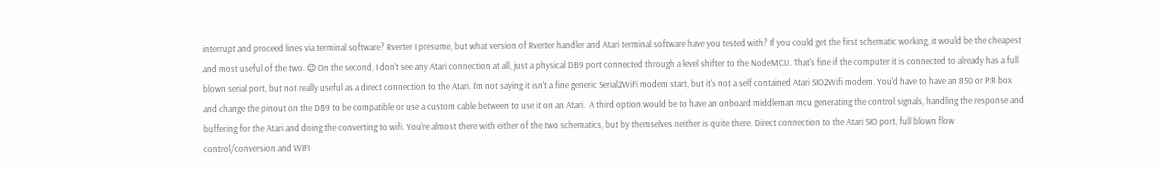interrupt and proceed lines via terminal software? Rverter I presume, but what version of Rverter handler and Atari terminal software have you tested with? If you could get the first schematic working, it would be the cheapest and most useful of the two. 😉 On the second, I don't see any Atari connection at all, just a physical DB9 port connected through a level shifter to the NodeMCU. That's fine if the computer it is connected to already has a full blown serial port, but not really useful as a direct connection to the Atari. I'm not saying it isn't a fine generic Serial2WiFi modem start, but it's not a self contained Atari SIO2Wifi modem. You'd have to have an 850 or P:R box and change the pinout on the DB9 to be compatible or use a custom cable between to use it on an Atari.  A third option would be to have an onboard middleman mcu generating the control signals, handling the response and buffering for the Atari and doing the converting to wifi. You're almost there with either of the two schematics, but by themselves neither is quite there. Direct connection to the Atari SIO port, full blown flow control/conversion and WIFI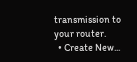transmission to your router.
  • Create New...